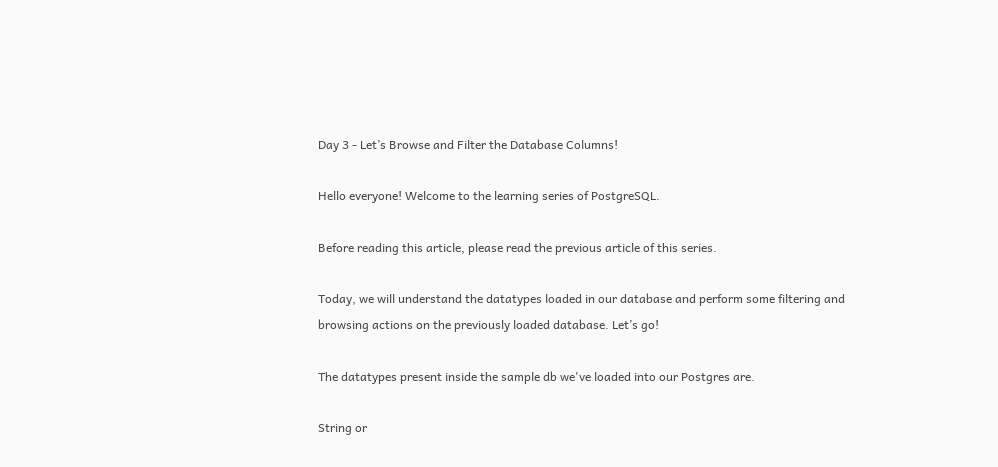Day 3 - Let’s Browse and Filter the Database Columns!

Hello everyone! Welcome to the learning series of PostgreSQL.

Before reading this article, please read the previous article of this series.

Today, we will understand the datatypes loaded in our database and perform some filtering and browsing actions on the previously loaded database. Let’s go!

The datatypes present inside the sample db we've loaded into our Postgres are.

String or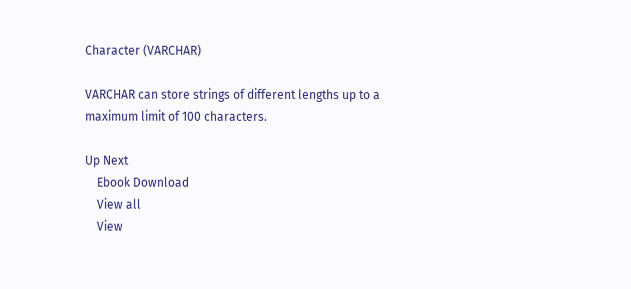Character (VARCHAR)

VARCHAR can store strings of different lengths up to a maximum limit of 100 characters.

Up Next
    Ebook Download
    View all
    View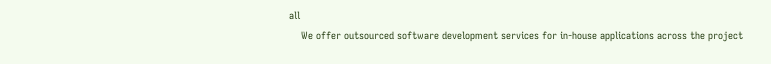all
    We offer outsourced software development services for in-house applications across the project